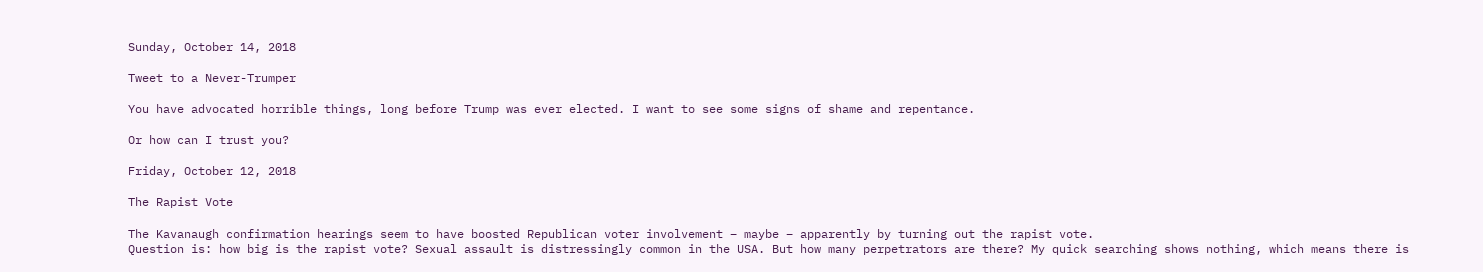Sunday, October 14, 2018

Tweet to a Never-Trumper

You have advocated horrible things, long before Trump was ever elected. I want to see some signs of shame and repentance.

Or how can I trust you?

Friday, October 12, 2018

The Rapist Vote

The Kavanaugh confirmation hearings seem to have boosted Republican voter involvement – maybe – apparently by turning out the rapist vote.
Question is: how big is the rapist vote? Sexual assault is distressingly common in the USA. But how many perpetrators are there? My quick searching shows nothing, which means there is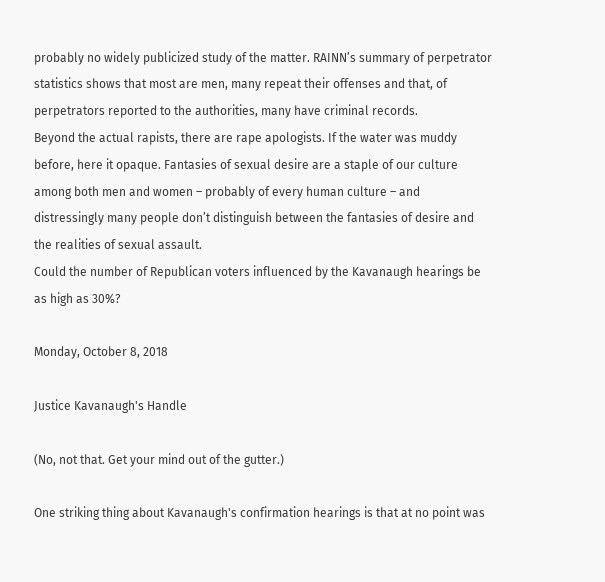probably no widely publicized study of the matter. RAINN’s summary of perpetrator statistics shows that most are men, many repeat their offenses and that, of perpetrators reported to the authorities, many have criminal records.
Beyond the actual rapists, there are rape apologists. If the water was muddy before, here it opaque. Fantasies of sexual desire are a staple of our culture among both men and women – probably of every human culture – and distressingly many people don’t distinguish between the fantasies of desire and the realities of sexual assault.
Could the number of Republican voters influenced by the Kavanaugh hearings be as high as 30%?

Monday, October 8, 2018

Justice Kavanaugh's Handle

(No, not that. Get your mind out of the gutter.)

One striking thing about Kavanaugh's confirmation hearings is that at no point was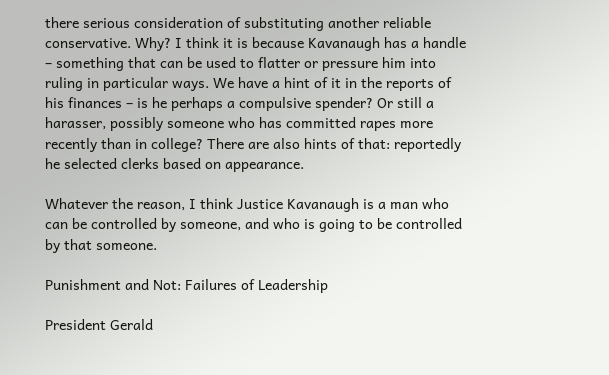there serious consideration of substituting another reliable conservative. Why? I think it is because Kavanaugh has a handle – something that can be used to flatter or pressure him into ruling in particular ways. We have a hint of it in the reports of his finances – is he perhaps a compulsive spender? Or still a harasser, possibly someone who has committed rapes more recently than in college? There are also hints of that: reportedly he selected clerks based on appearance.

Whatever the reason, I think Justice Kavanaugh is a man who can be controlled by someone, and who is going to be controlled by that someone.

Punishment and Not: Failures of Leadership

President Gerald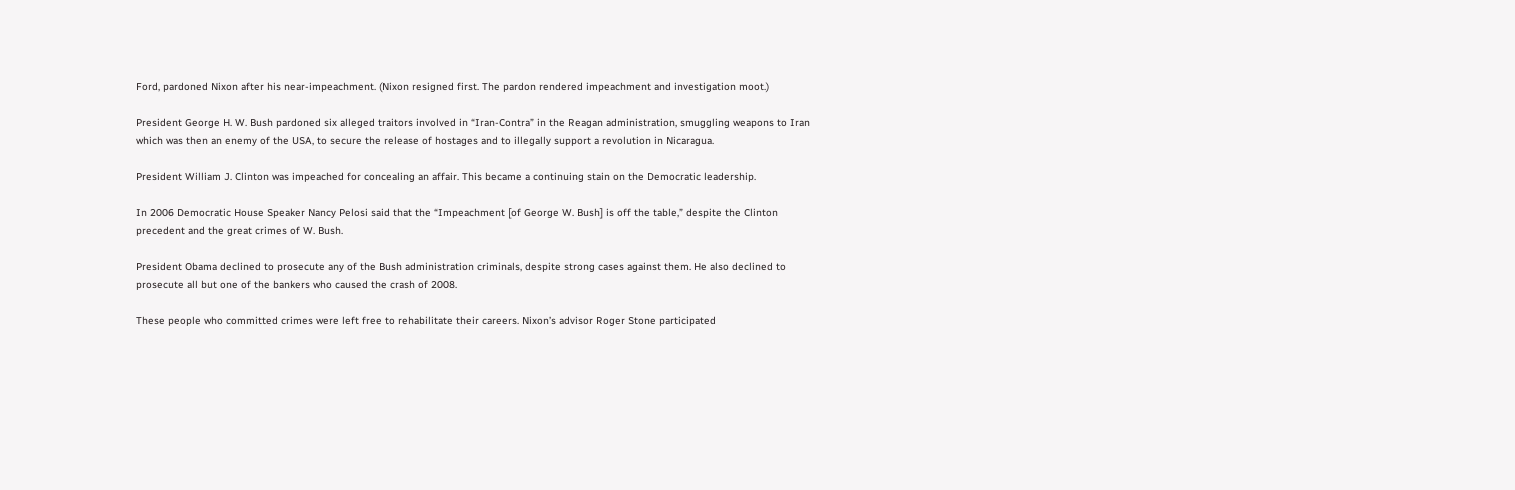Ford, pardoned Nixon after his near-impeachment. (Nixon resigned first. The pardon rendered impeachment and investigation moot.)

President George H. W. Bush pardoned six alleged traitors involved in “Iran-Contra” in the Reagan administration, smuggling weapons to Iran which was then an enemy of the USA, to secure the release of hostages and to illegally support a revolution in Nicaragua.

President William J. Clinton was impeached for concealing an affair. This became a continuing stain on the Democratic leadership.

In 2006 Democratic House Speaker Nancy Pelosi said that the “Impeachment [of George W. Bush] is off the table,” despite the Clinton precedent and the great crimes of W. Bush.

President Obama declined to prosecute any of the Bush administration criminals, despite strong cases against them. He also declined to prosecute all but one of the bankers who caused the crash of 2008.

These people who committed crimes were left free to rehabilitate their careers. Nixon’s advisor Roger Stone participated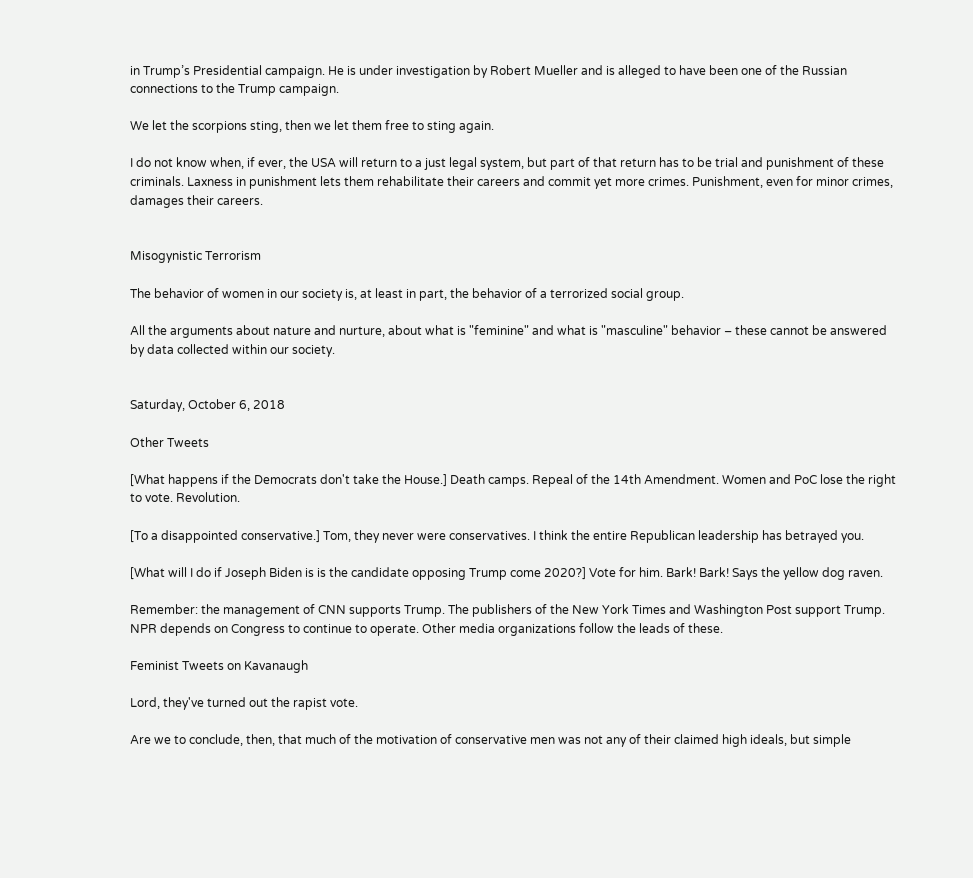in Trump’s Presidential campaign. He is under investigation by Robert Mueller and is alleged to have been one of the Russian connections to the Trump campaign.

We let the scorpions sting, then we let them free to sting again.

I do not know when, if ever, the USA will return to a just legal system, but part of that return has to be trial and punishment of these criminals. Laxness in punishment lets them rehabilitate their careers and commit yet more crimes. Punishment, even for minor crimes, damages their careers.


Misogynistic Terrorism

The behavior of women in our society is, at least in part, the behavior of a terrorized social group.

All the arguments about nature and nurture, about what is "feminine" and what is "masculine" behavior – these cannot be answered by data collected within our society.


Saturday, October 6, 2018

Other Tweets

[What happens if the Democrats don't take the House.] Death camps. Repeal of the 14th Amendment. Women and PoC lose the right to vote. Revolution.

[To a disappointed conservative.] Tom, they never were conservatives. I think the entire Republican leadership has betrayed you.

[What will I do if Joseph Biden is is the candidate opposing Trump come 2020?] Vote for him. Bark! Bark! Says the yellow dog raven.

Remember: the management of CNN supports Trump. The publishers of the New York Times and Washington Post support Trump. NPR depends on Congress to continue to operate. Other media organizations follow the leads of these.

Feminist Tweets on Kavanaugh

Lord, they've turned out the rapist vote.

Are we to conclude, then, that much of the motivation of conservative men was not any of their claimed high ideals, but simple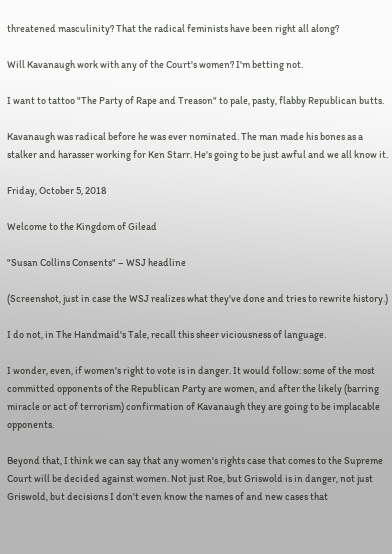threatened masculinity? That the radical feminists have been right all along?

Will Kavanaugh work with any of the Court's women? I'm betting not.

I want to tattoo "The Party of Rape and Treason" to pale, pasty, flabby Republican butts.

Kavanaugh was radical before he was ever nominated. The man made his bones as a stalker and harasser working for Ken Starr. He's going to be just awful and we all know it.

Friday, October 5, 2018

Welcome to the Kingdom of Gilead

"Susan Collins Consents" – WSJ headline

(Screenshot, just in case the WSJ realizes what they've done and tries to rewrite history.)

I do not, in The Handmaid's Tale, recall this sheer viciousness of language.

I wonder, even, if women's right to vote is in danger. It would follow: some of the most committed opponents of the Republican Party are women, and after the likely (barring miracle or act of terrorism) confirmation of Kavanaugh they are going to be implacable opponents.

Beyond that, I think we can say that any women's rights case that comes to the Supreme Court will be decided against women. Not just Roe, but Griswold is in danger, not just Griswold, but decisions I don't even know the names of and new cases that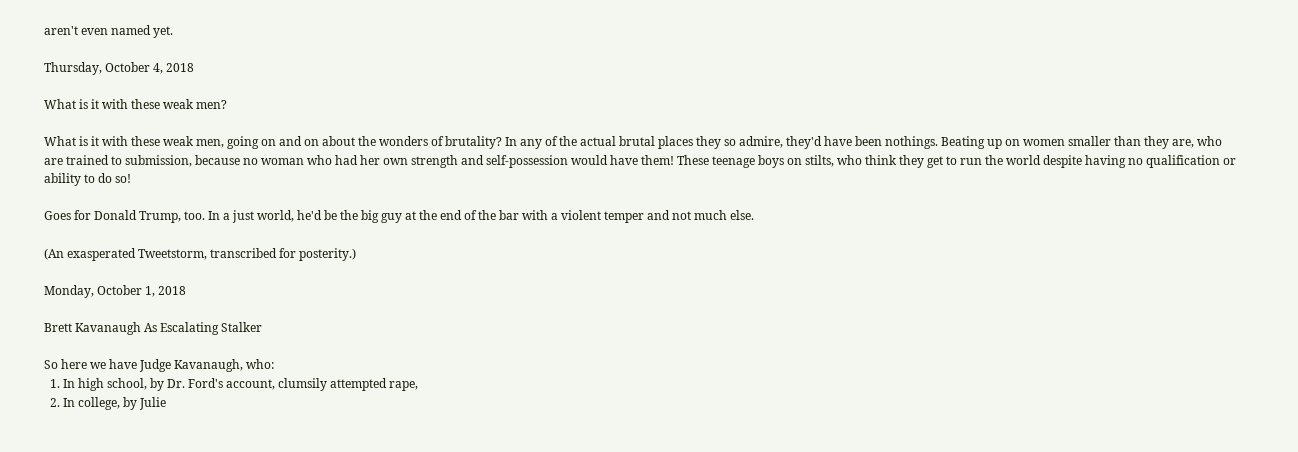aren't even named yet.

Thursday, October 4, 2018

What is it with these weak men?

What is it with these weak men, going on and on about the wonders of brutality? In any of the actual brutal places they so admire, they'd have been nothings. Beating up on women smaller than they are, who are trained to submission, because no woman who had her own strength and self-possession would have them! These teenage boys on stilts, who think they get to run the world despite having no qualification or ability to do so!

Goes for Donald Trump, too. In a just world, he'd be the big guy at the end of the bar with a violent temper and not much else.

(An exasperated Tweetstorm, transcribed for posterity.)

Monday, October 1, 2018

Brett Kavanaugh As Escalating Stalker

So here we have Judge Kavanaugh, who:
  1. In high school, by Dr. Ford's account, clumsily attempted rape,
  2. In college, by Julie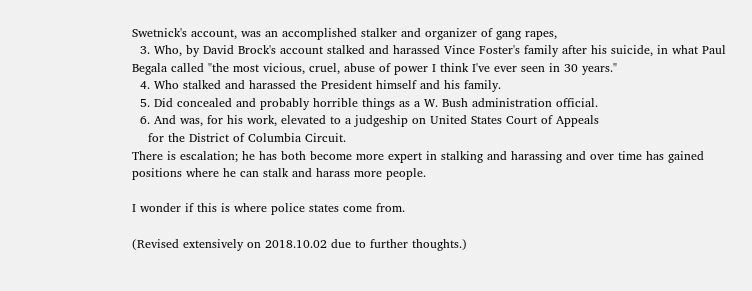Swetnick's account, was an accomplished stalker and organizer of gang rapes,
  3. Who, by David Brock's account stalked and harassed Vince Foster's family after his suicide, in what Paul Begala called "the most vicious, cruel, abuse of power I think I've ever seen in 30 years."
  4. Who stalked and harassed the President himself and his family.
  5. Did concealed and probably horrible things as a W. Bush administration official.
  6. And was, for his work, elevated to a judgeship on United States Court of Appeals
    for the District of Columbia Circuit.
There is escalation; he has both become more expert in stalking and harassing and over time has gained positions where he can stalk and harass more people.

I wonder if this is where police states come from.

(Revised extensively on 2018.10.02 due to further thoughts.)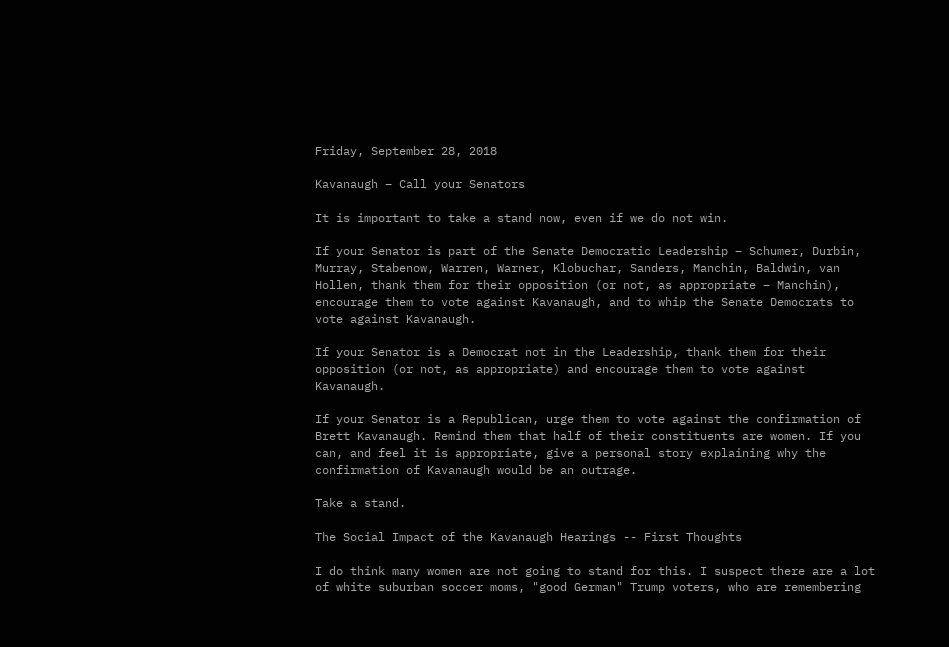Friday, September 28, 2018

Kavanaugh – Call your Senators

It is important to take a stand now, even if we do not win.

If your Senator is part of the Senate Democratic Leadership – Schumer, Durbin, Murray, Stabenow, Warren, Warner, Klobuchar, Sanders, Manchin, Baldwin, van Hollen, thank them for their opposition (or not, as appropriate – Manchin), encourage them to vote against Kavanaugh, and to whip the Senate Democrats to vote against Kavanaugh.

If your Senator is a Democrat not in the Leadership, thank them for their opposition (or not, as appropriate) and encourage them to vote against Kavanaugh.

If your Senator is a Republican, urge them to vote against the confirmation of Brett Kavanaugh. Remind them that half of their constituents are women. If you can, and feel it is appropriate, give a personal story explaining why the confirmation of Kavanaugh would be an outrage.

Take a stand.

The Social Impact of the Kavanaugh Hearings -- First Thoughts

I do think many women are not going to stand for this. I suspect there are a lot of white suburban soccer moms, "good German" Trump voters, who are remembering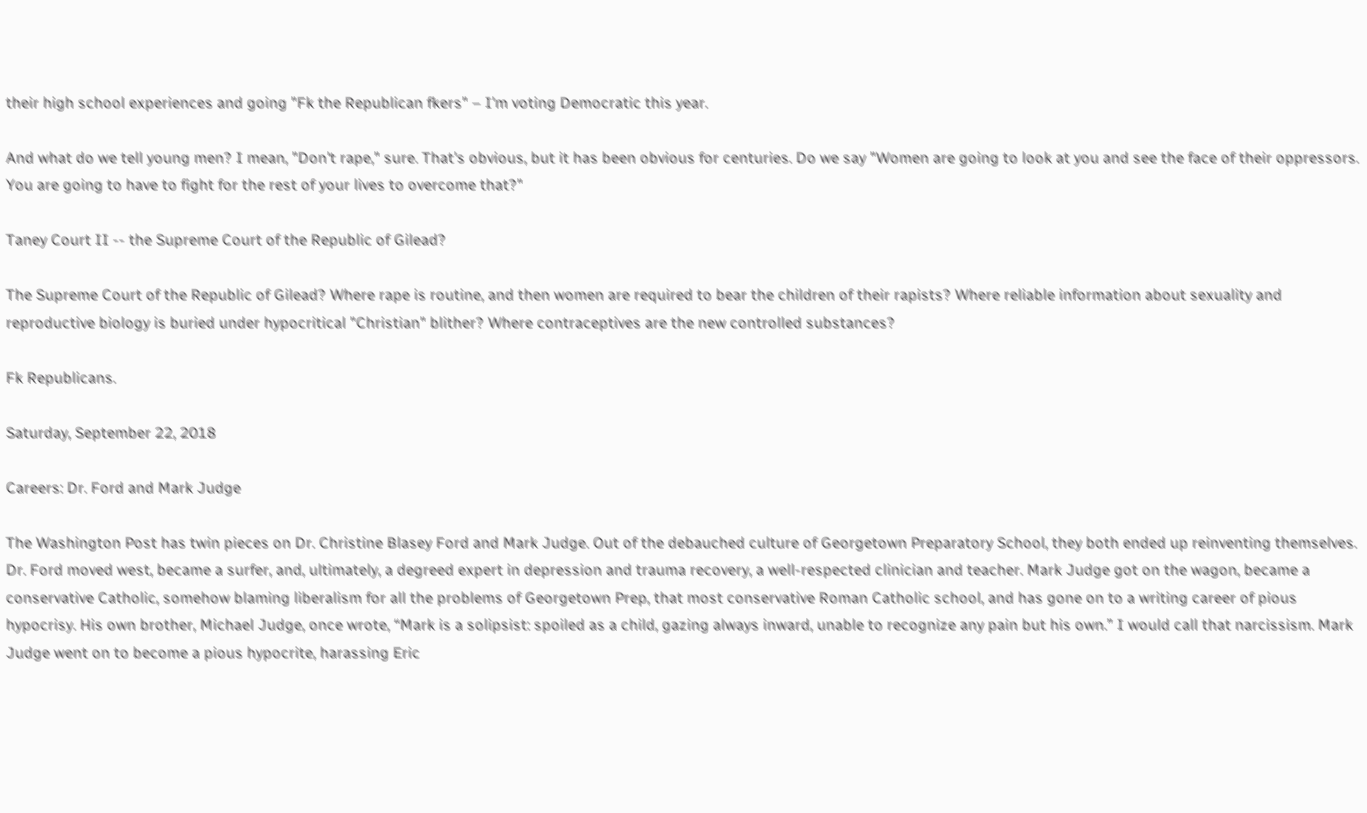their high school experiences and going "Fk the Republican fkers" – I'm voting Democratic this year.

And what do we tell young men? I mean, "Don't rape," sure. That's obvious, but it has been obvious for centuries. Do we say "Women are going to look at you and see the face of their oppressors. You are going to have to fight for the rest of your lives to overcome that?"

Taney Court II -- the Supreme Court of the Republic of Gilead?

The Supreme Court of the Republic of Gilead? Where rape is routine, and then women are required to bear the children of their rapists? Where reliable information about sexuality and reproductive biology is buried under hypocritical "Christian" blither? Where contraceptives are the new controlled substances?

Fk Republicans.

Saturday, September 22, 2018

Careers: Dr. Ford and Mark Judge

The Washington Post has twin pieces on Dr. Christine Blasey Ford and Mark Judge. Out of the debauched culture of Georgetown Preparatory School, they both ended up reinventing themselves. Dr. Ford moved west, became a surfer, and, ultimately, a degreed expert in depression and trauma recovery, a well-respected clinician and teacher. Mark Judge got on the wagon, became a conservative Catholic, somehow blaming liberalism for all the problems of Georgetown Prep, that most conservative Roman Catholic school, and has gone on to a writing career of pious hypocrisy. His own brother, Michael Judge, once wrote, “Mark is a solipsist: spoiled as a child, gazing always inward, unable to recognize any pain but his own.” I would call that narcissism. Mark Judge went on to become a pious hypocrite, harassing Eric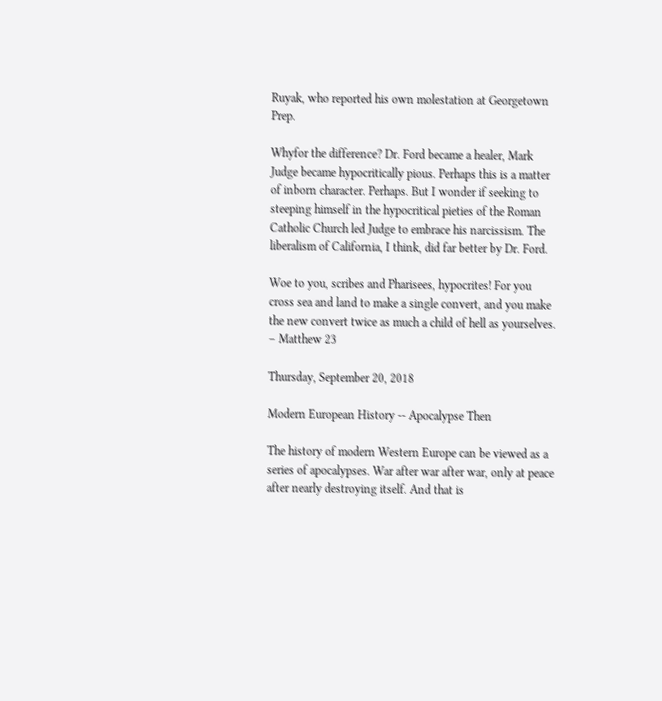Ruyak, who reported his own molestation at Georgetown Prep.

Whyfor the difference? Dr. Ford became a healer, Mark Judge became hypocritically pious. Perhaps this is a matter of inborn character. Perhaps. But I wonder if seeking to steeping himself in the hypocritical pieties of the Roman Catholic Church led Judge to embrace his narcissism. The liberalism of California, I think, did far better by Dr. Ford.

Woe to you, scribes and Pharisees, hypocrites! For you cross sea and land to make a single convert, and you make the new convert twice as much a child of hell as yourselves. – Matthew 23

Thursday, September 20, 2018

Modern European History -- Apocalypse Then

The history of modern Western Europe can be viewed as a series of apocalypses. War after war after war, only at peace after nearly destroying itself. And that is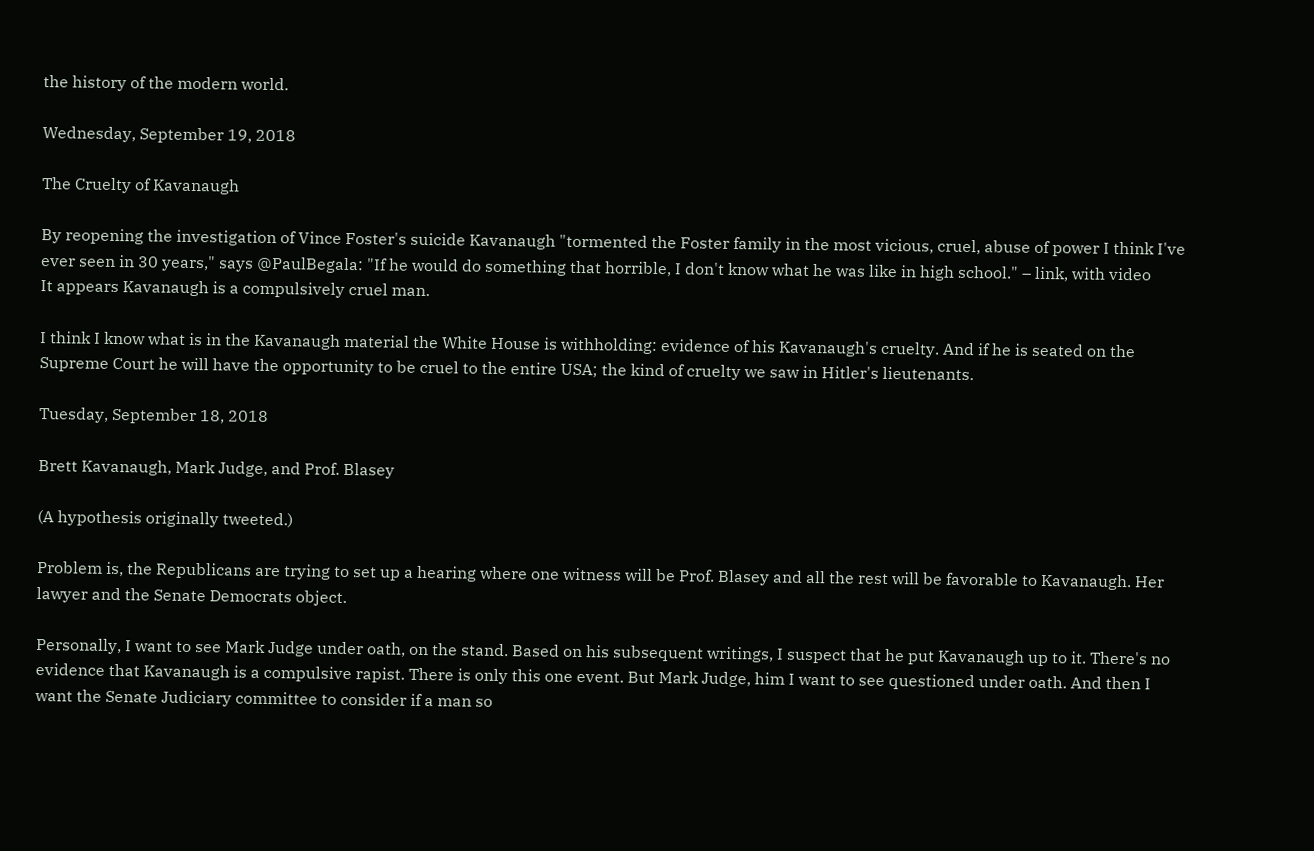the history of the modern world.

Wednesday, September 19, 2018

The Cruelty of Kavanaugh

By reopening the investigation of Vince Foster's suicide Kavanaugh "tormented the Foster family in the most vicious, cruel, abuse of power I think I've ever seen in 30 years," says @PaulBegala: "If he would do something that horrible, I don't know what he was like in high school." – link, with video
It appears Kavanaugh is a compulsively cruel man.

I think I know what is in the Kavanaugh material the White House is withholding: evidence of his Kavanaugh's cruelty. And if he is seated on the Supreme Court he will have the opportunity to be cruel to the entire USA; the kind of cruelty we saw in Hitler's lieutenants.

Tuesday, September 18, 2018

Brett Kavanaugh, Mark Judge, and Prof. Blasey

(A hypothesis originally tweeted.)

Problem is, the Republicans are trying to set up a hearing where one witness will be Prof. Blasey and all the rest will be favorable to Kavanaugh. Her lawyer and the Senate Democrats object.

Personally, I want to see Mark Judge under oath, on the stand. Based on his subsequent writings, I suspect that he put Kavanaugh up to it. There's no evidence that Kavanaugh is a compulsive rapist. There is only this one event. But Mark Judge, him I want to see questioned under oath. And then I want the Senate Judiciary committee to consider if a man so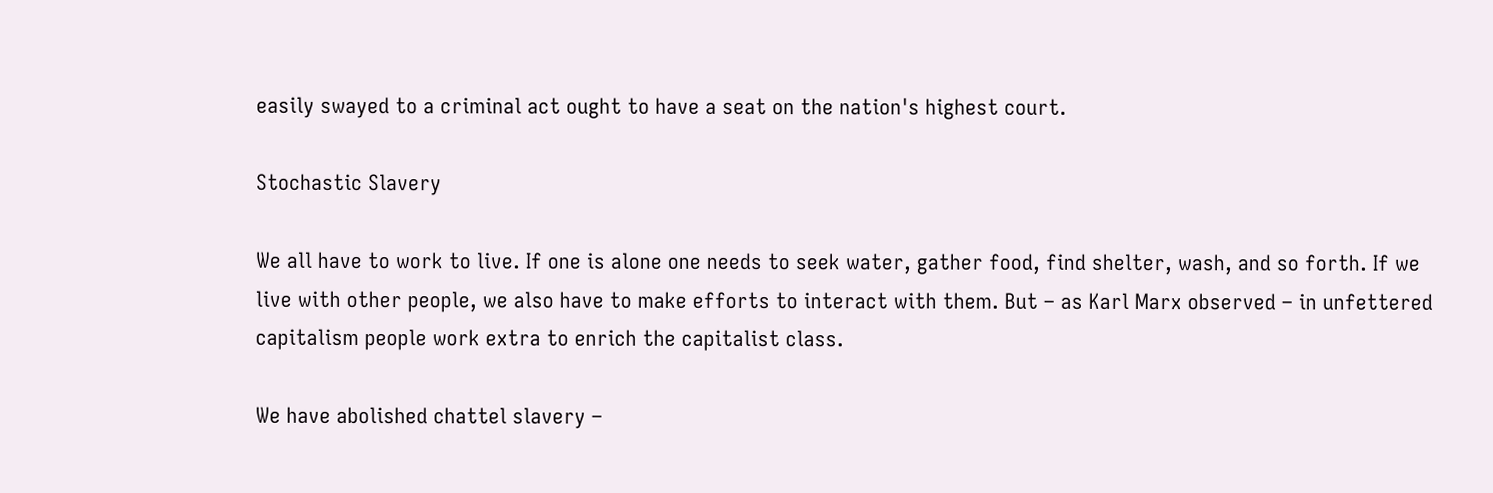easily swayed to a criminal act ought to have a seat on the nation's highest court.

Stochastic Slavery

We all have to work to live. If one is alone one needs to seek water, gather food, find shelter, wash, and so forth. If we live with other people, we also have to make efforts to interact with them. But – as Karl Marx observed – in unfettered capitalism people work extra to enrich the capitalist class.

We have abolished chattel slavery –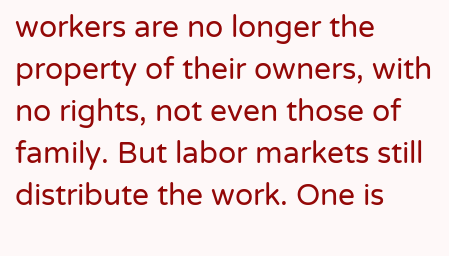workers are no longer the property of their owners, with no rights, not even those of family. But labor markets still distribute the work. One is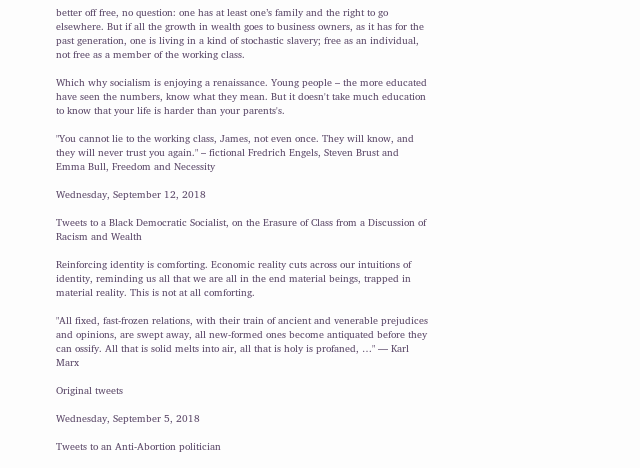better off free, no question: one has at least one’s family and the right to go elsewhere. But if all the growth in wealth goes to business owners, as it has for the past generation, one is living in a kind of stochastic slavery; free as an individual, not free as a member of the working class.

Which why socialism is enjoying a renaissance. Young people – the more educated have seen the numbers, know what they mean. But it doesn't take much education to know that your life is harder than your parents's.

"You cannot lie to the working class, James, not even once. They will know, and they will never trust you again." – fictional Fredrich Engels, Steven Brust and Emma Bull, Freedom and Necessity

Wednesday, September 12, 2018

Tweets to a Black Democratic Socialist, on the Erasure of Class from a Discussion of Racism and Wealth

Reinforcing identity is comforting. Economic reality cuts across our intuitions of identity, reminding us all that we are all in the end material beings, trapped in material reality. This is not at all comforting.

"All fixed, fast-frozen relations, with their train of ancient and venerable prejudices and opinions, are swept away, all new-formed ones become antiquated before they can ossify. All that is solid melts into air, all that is holy is profaned, …" — Karl Marx

Original tweets

Wednesday, September 5, 2018

Tweets to an Anti-Abortion politician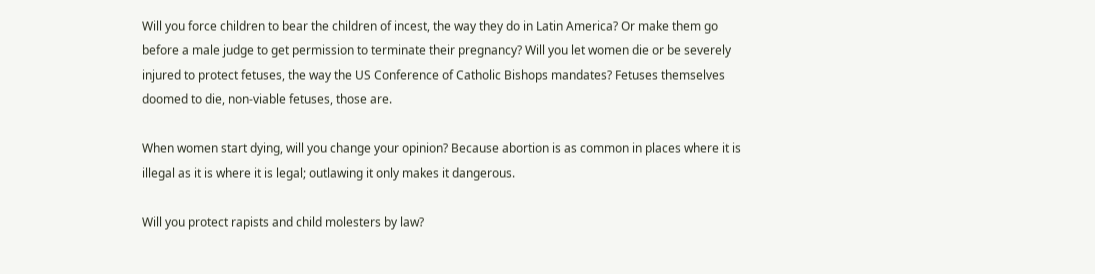Will you force children to bear the children of incest, the way they do in Latin America? Or make them go before a male judge to get permission to terminate their pregnancy? Will you let women die or be severely injured to protect fetuses, the way the US Conference of Catholic Bishops mandates? Fetuses themselves doomed to die, non-viable fetuses, those are.

When women start dying, will you change your opinion? Because abortion is as common in places where it is illegal as it is where it is legal; outlawing it only makes it dangerous.

Will you protect rapists and child molesters by law?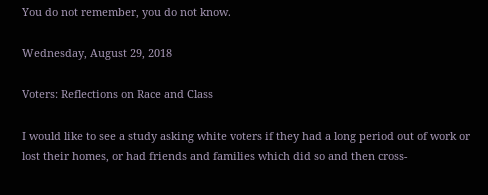You do not remember, you do not know.

Wednesday, August 29, 2018

Voters: Reflections on Race and Class

I would like to see a study asking white voters if they had a long period out of work or lost their homes, or had friends and families which did so and then cross-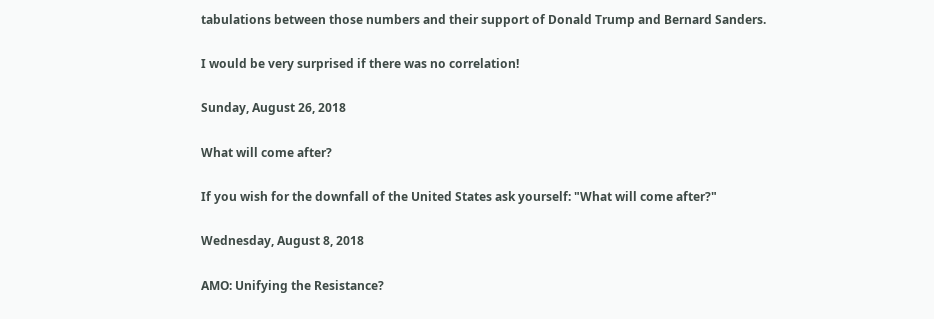tabulations between those numbers and their support of Donald Trump and Bernard Sanders.

I would be very surprised if there was no correlation!

Sunday, August 26, 2018

What will come after?

If you wish for the downfall of the United States ask yourself: "What will come after?"

Wednesday, August 8, 2018

AMO: Unifying the Resistance?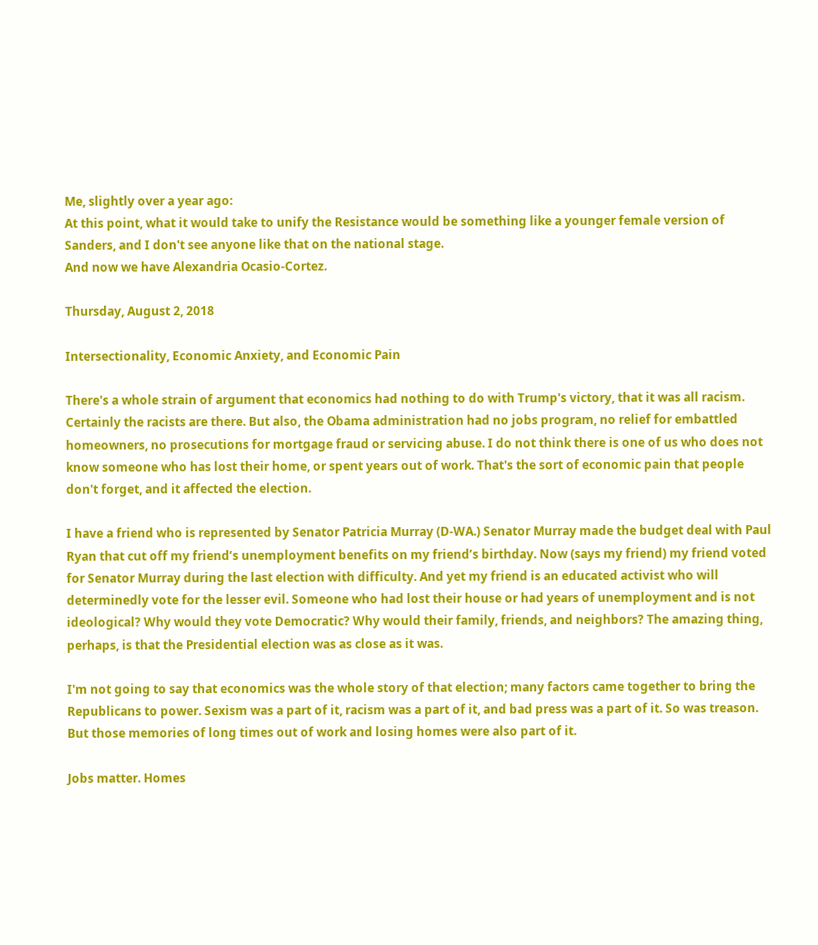Me, slightly over a year ago:
At this point, what it would take to unify the Resistance would be something like a younger female version of Sanders, and I don't see anyone like that on the national stage.
And now we have Alexandria Ocasio-Cortez.

Thursday, August 2, 2018

Intersectionality, Economic Anxiety, and Economic Pain

There's a whole strain of argument that economics had nothing to do with Trump's victory, that it was all racism. Certainly the racists are there. But also, the Obama administration had no jobs program, no relief for embattled homeowners, no prosecutions for mortgage fraud or servicing abuse. I do not think there is one of us who does not know someone who has lost their home, or spent years out of work. That's the sort of economic pain that people don't forget, and it affected the election.

I have a friend who is represented by Senator Patricia Murray (D-WA.) Senator Murray made the budget deal with Paul Ryan that cut off my friend’s unemployment benefits on my friend’s birthday. Now (says my friend) my friend voted for Senator Murray during the last election with difficulty. And yet my friend is an educated activist who will determinedly vote for the lesser evil. Someone who had lost their house or had years of unemployment and is not ideological? Why would they vote Democratic? Why would their family, friends, and neighbors? The amazing thing, perhaps, is that the Presidential election was as close as it was.

I'm not going to say that economics was the whole story of that election; many factors came together to bring the Republicans to power. Sexism was a part of it, racism was a part of it, and bad press was a part of it. So was treason. But those memories of long times out of work and losing homes were also part of it.

Jobs matter. Homes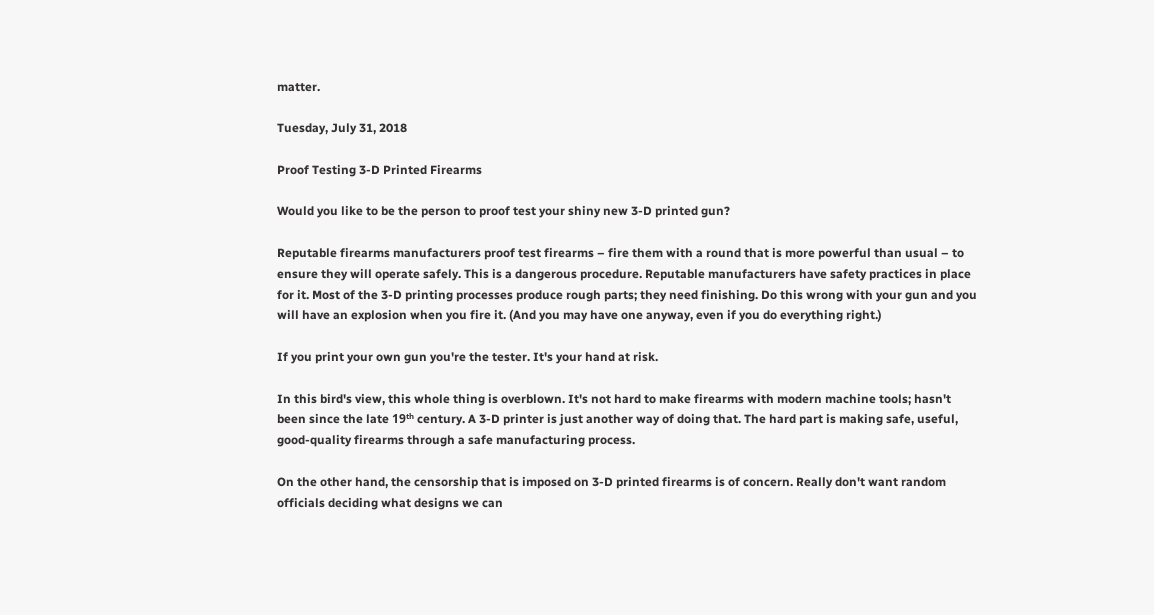matter.

Tuesday, July 31, 2018

Proof Testing 3-D Printed Firearms

Would you like to be the person to proof test your shiny new 3-D printed gun?

Reputable firearms manufacturers proof test firearms – fire them with a round that is more powerful than usual – to ensure they will operate safely. This is a dangerous procedure. Reputable manufacturers have safety practices in place for it. Most of the 3-D printing processes produce rough parts; they need finishing. Do this wrong with your gun and you will have an explosion when you fire it. (And you may have one anyway, even if you do everything right.)

If you print your own gun you're the tester. It's your hand at risk.

In this bird's view, this whole thing is overblown. It's not hard to make firearms with modern machine tools; hasn't been since the late 19ᵗʰ century. A 3-D printer is just another way of doing that. The hard part is making safe, useful, good-quality firearms through a safe manufacturing process.

On the other hand, the censorship that is imposed on 3-D printed firearms is of concern. Really don't want random officials deciding what designs we can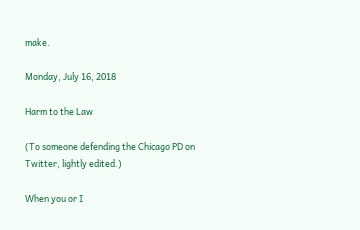make.

Monday, July 16, 2018

Harm to the Law

(To someone defending the Chicago PD on Twitter, lightly edited.)

When you or I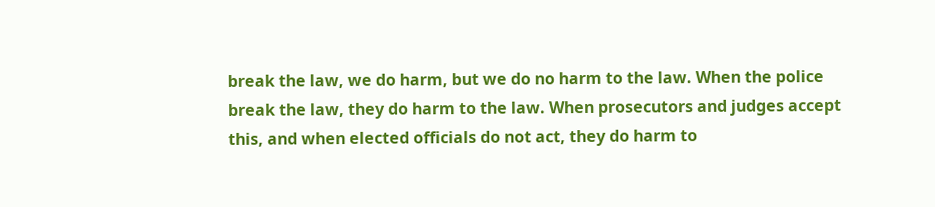break the law, we do harm, but we do no harm to the law. When the police break the law, they do harm to the law. When prosecutors and judges accept this, and when elected officials do not act, they do harm to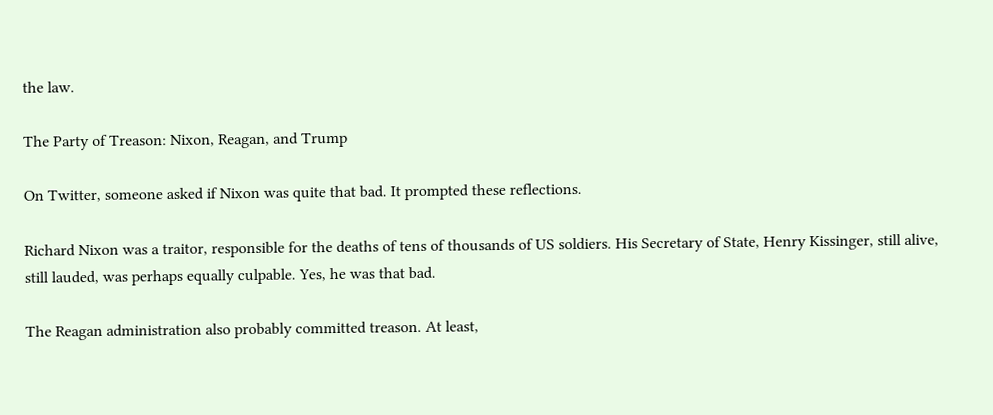the law.

The Party of Treason: Nixon, Reagan, and Trump

On Twitter, someone asked if Nixon was quite that bad. It prompted these reflections.

Richard Nixon was a traitor, responsible for the deaths of tens of thousands of US soldiers. His Secretary of State, Henry Kissinger, still alive, still lauded, was perhaps equally culpable. Yes, he was that bad.

The Reagan administration also probably committed treason. At least,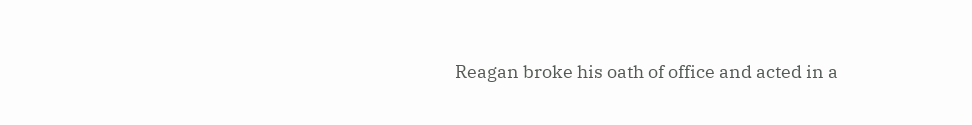Reagan broke his oath of office and acted in a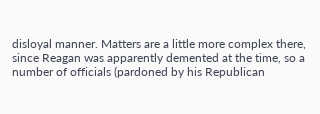disloyal manner. Matters are a little more complex there, since Reagan was apparently demented at the time, so a number of officials (pardoned by his Republican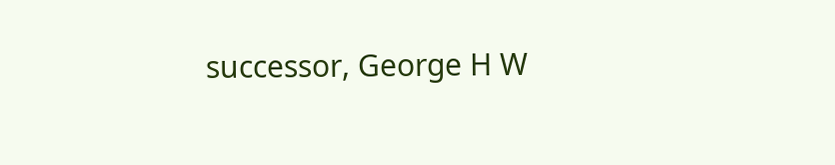successor, George H W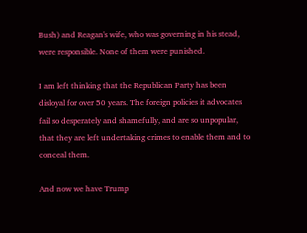Bush) and Reagan's wife, who was governing in his stead, were responsible. None of them were punished.

I am left thinking that the Republican Party has been disloyal for over 50 years. The foreign policies it advocates fail so desperately and shamefully, and are so unpopular, that they are left undertaking crimes to enable them and to conceal them.

And now we have Trump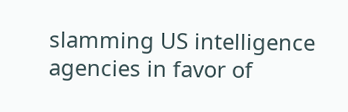slamming US intelligence agencies in favor of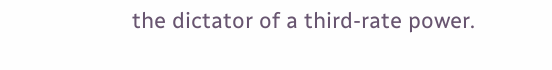the dictator of a third-rate power.